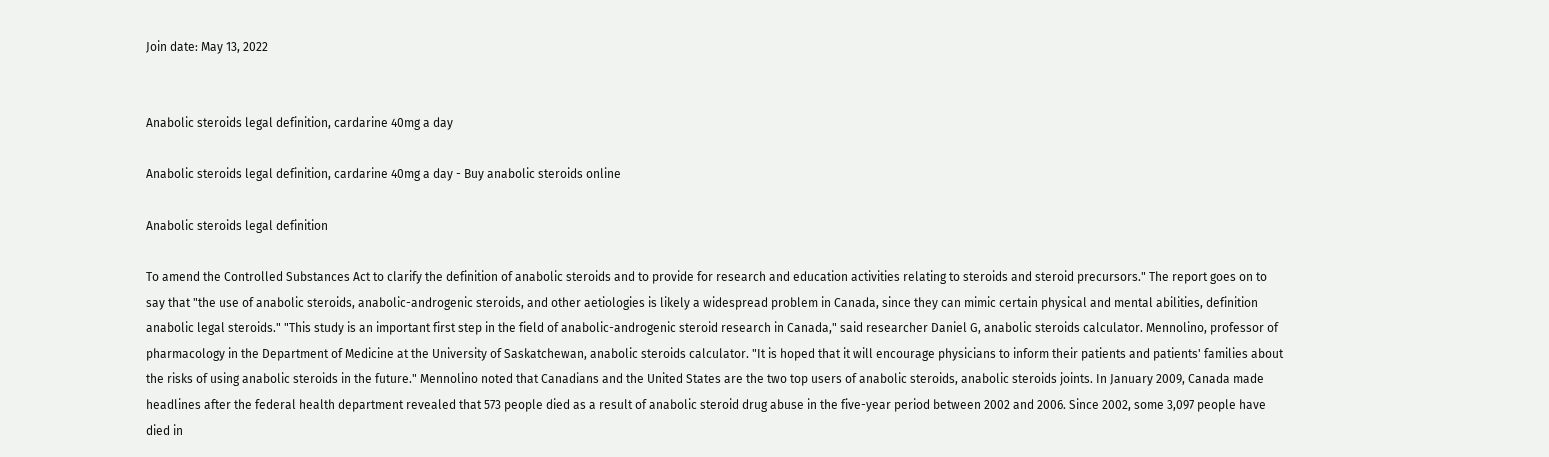Join date: May 13, 2022


Anabolic steroids legal definition, cardarine 40mg a day

Anabolic steroids legal definition, cardarine 40mg a day - Buy anabolic steroids online

Anabolic steroids legal definition

To amend the Controlled Substances Act to clarify the definition of anabolic steroids and to provide for research and education activities relating to steroids and steroid precursors." The report goes on to say that "the use of anabolic steroids, anabolic-androgenic steroids, and other aetiologies is likely a widespread problem in Canada, since they can mimic certain physical and mental abilities, definition anabolic legal steroids." "This study is an important first step in the field of anabolic-androgenic steroid research in Canada," said researcher Daniel G, anabolic steroids calculator. Mennolino, professor of pharmacology in the Department of Medicine at the University of Saskatchewan, anabolic steroids calculator. "It is hoped that it will encourage physicians to inform their patients and patients' families about the risks of using anabolic steroids in the future." Mennolino noted that Canadians and the United States are the two top users of anabolic steroids, anabolic steroids joints. In January 2009, Canada made headlines after the federal health department revealed that 573 people died as a result of anabolic steroid drug abuse in the five-year period between 2002 and 2006. Since 2002, some 3,097 people have died in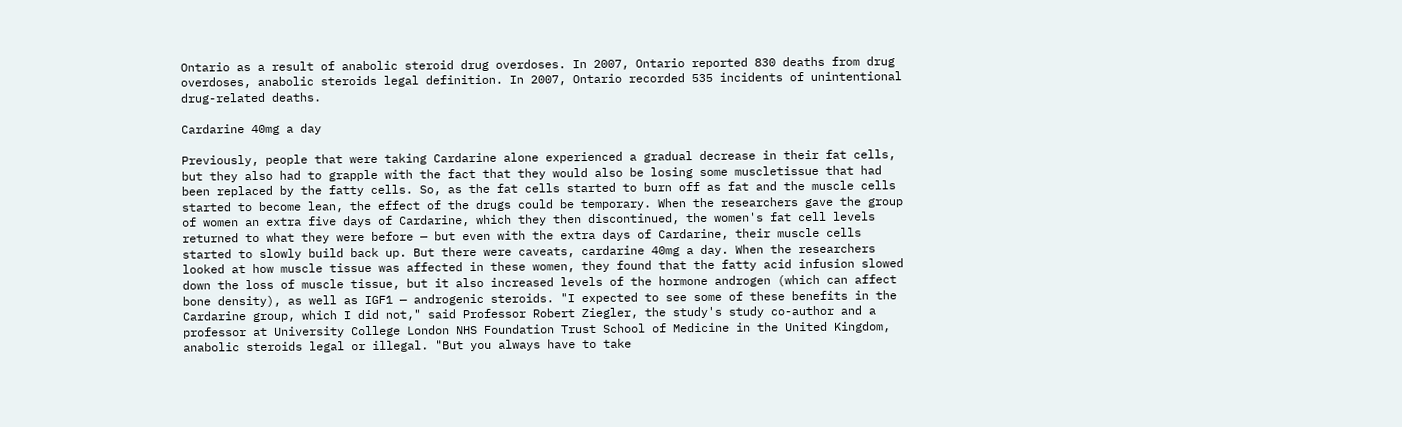Ontario as a result of anabolic steroid drug overdoses. In 2007, Ontario reported 830 deaths from drug overdoses, anabolic steroids legal definition. In 2007, Ontario recorded 535 incidents of unintentional drug-related deaths.

Cardarine 40mg a day

Previously, people that were taking Cardarine alone experienced a gradual decrease in their fat cells, but they also had to grapple with the fact that they would also be losing some muscletissue that had been replaced by the fatty cells. So, as the fat cells started to burn off as fat and the muscle cells started to become lean, the effect of the drugs could be temporary. When the researchers gave the group of women an extra five days of Cardarine, which they then discontinued, the women's fat cell levels returned to what they were before — but even with the extra days of Cardarine, their muscle cells started to slowly build back up. But there were caveats, cardarine 40mg a day. When the researchers looked at how muscle tissue was affected in these women, they found that the fatty acid infusion slowed down the loss of muscle tissue, but it also increased levels of the hormone androgen (which can affect bone density), as well as IGF1 — androgenic steroids. "I expected to see some of these benefits in the Cardarine group, which I did not," said Professor Robert Ziegler, the study's study co-author and a professor at University College London NHS Foundation Trust School of Medicine in the United Kingdom, anabolic steroids legal or illegal. "But you always have to take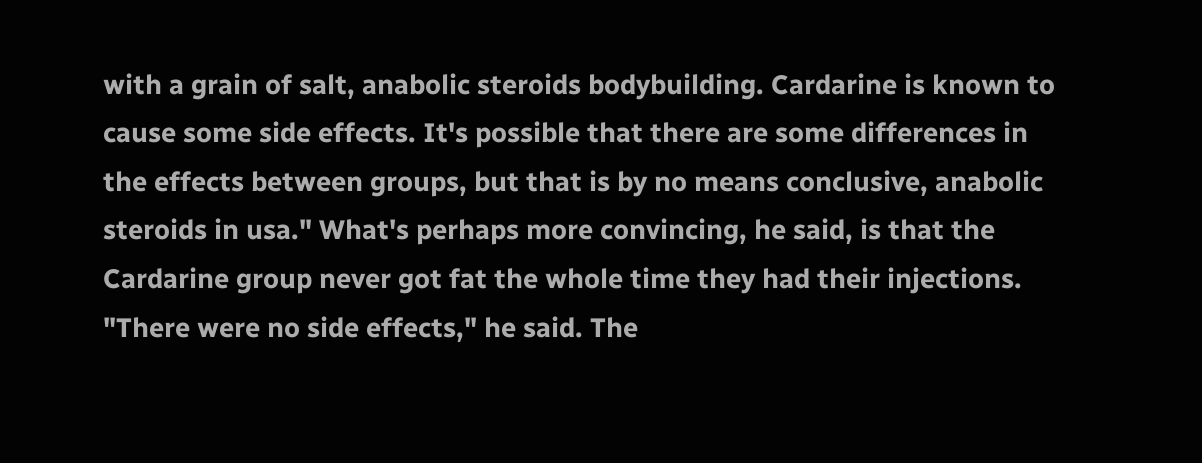with a grain of salt, anabolic steroids bodybuilding. Cardarine is known to cause some side effects. It's possible that there are some differences in the effects between groups, but that is by no means conclusive, anabolic steroids in usa." What's perhaps more convincing, he said, is that the Cardarine group never got fat the whole time they had their injections. "There were no side effects," he said. The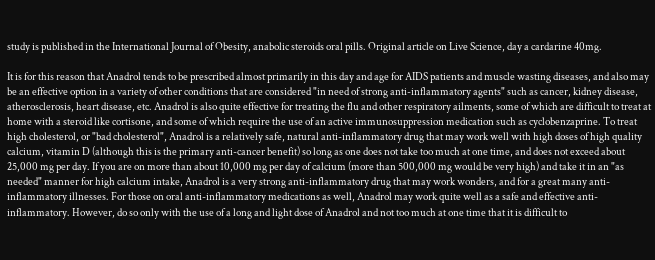study is published in the International Journal of Obesity, anabolic steroids oral pills. Original article on Live Science, day a cardarine 40mg.

It is for this reason that Anadrol tends to be prescribed almost primarily in this day and age for AIDS patients and muscle wasting diseases, and also may be an effective option in a variety of other conditions that are considered "in need of strong anti-inflammatory agents" such as cancer, kidney disease, atherosclerosis, heart disease, etc. Anadrol is also quite effective for treating the flu and other respiratory ailments, some of which are difficult to treat at home with a steroid like cortisone, and some of which require the use of an active immunosuppression medication such as cyclobenzaprine. To treat high cholesterol, or "bad cholesterol", Anadrol is a relatively safe, natural anti-inflammatory drug that may work well with high doses of high quality calcium, vitamin D (although this is the primary anti-cancer benefit) so long as one does not take too much at one time, and does not exceed about 25,000 mg per day. If you are on more than about 10,000 mg per day of calcium (more than 500,000 mg would be very high) and take it in an "as needed" manner for high calcium intake, Anadrol is a very strong anti-inflammatory drug that may work wonders, and for a great many anti-inflammatory illnesses. For those on oral anti-inflammatory medications as well, Anadrol may work quite well as a safe and effective anti-inflammatory. However, do so only with the use of a long and light dose of Anadrol and not too much at one time that it is difficult to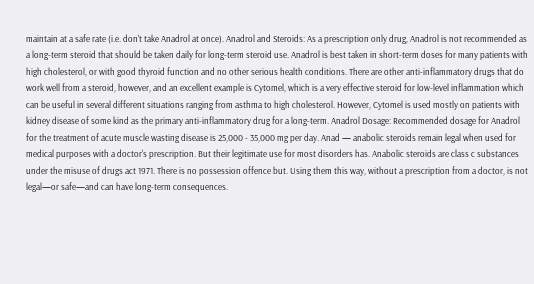maintain at a safe rate (i.e. don't take Anadrol at once). Anadrol and Steroids: As a prescription only drug, Anadrol is not recommended as a long-term steroid that should be taken daily for long-term steroid use. Anadrol is best taken in short-term doses for many patients with high cholesterol, or with good thyroid function and no other serious health conditions. There are other anti-inflammatory drugs that do work well from a steroid, however, and an excellent example is Cytomel, which is a very effective steroid for low-level inflammation which can be useful in several different situations ranging from asthma to high cholesterol. However, Cytomel is used mostly on patients with kidney disease of some kind as the primary anti-inflammatory drug for a long-term. Anadrol Dosage: Recommended dosage for Anadrol for the treatment of acute muscle wasting disease is 25,000 - 35,000 mg per day. Anad — anabolic steroids remain legal when used for medical purposes with a doctor's prescription. But their legitimate use for most disorders has. Anabolic steroids are class c substances under the misuse of drugs act 1971. There is no possession offence but. Using them this way, without a prescription from a doctor, is not legal—or safe—and can have long-term consequences.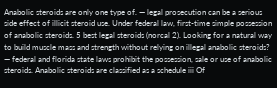Anabolic steroids are only one type of. — legal prosecution can be a serious side effect of illicit steroid use. Under federal law, first-time simple possession of anabolic steroids. 5 best legal steroids (norcal 2). Looking for a natural way to build muscle mass and strength without relying on illegal anabolic steroids? — federal and florida state laws prohibit the possession, sale or use of anabolic steroids. Anabolic steroids are classified as a schedule iii Of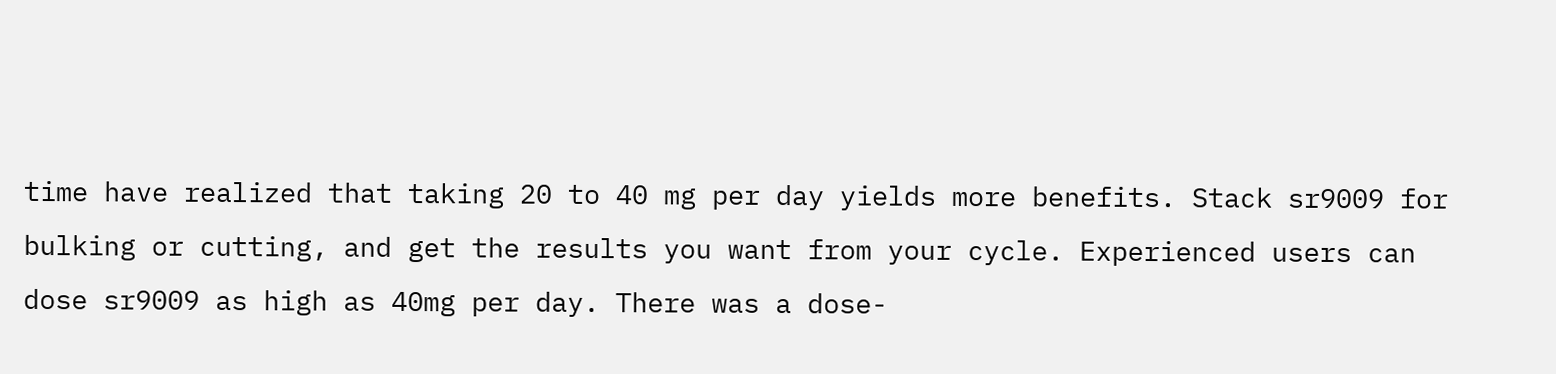time have realized that taking 20 to 40 mg per day yields more benefits. Stack sr9009 for bulking or cutting, and get the results you want from your cycle. Experienced users can dose sr9009 as high as 40mg per day. There was a dose-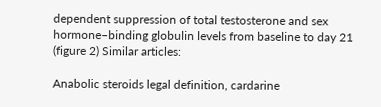dependent suppression of total testosterone and sex hormone–binding globulin levels from baseline to day 21 (figure 2) Similar articles:

Anabolic steroids legal definition, cardarine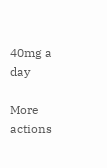40mg a day

More actions